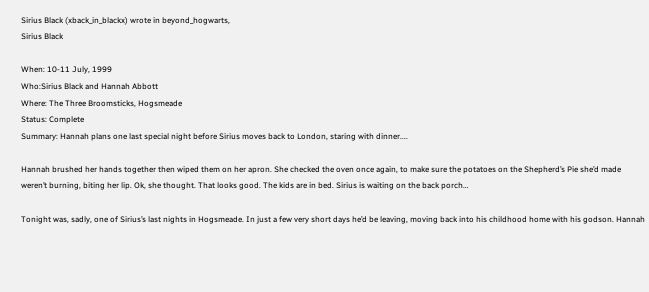Sirius Black (xback_in_blackx) wrote in beyond_hogwarts,
Sirius Black

When: 10-11 July, 1999
Who:Sirius Black and Hannah Abbott
Where: The Three Broomsticks, Hogsmeade
Status: Complete
Summary: Hannah plans one last special night before Sirius moves back to London, staring with dinner....

Hannah brushed her hands together then wiped them on her apron. She checked the oven once again, to make sure the potatoes on the Shepherd’s Pie she’d made weren’t burning, biting her lip. Ok, she thought. That looks good. The kids are in bed. Sirius is waiting on the back porch…

Tonight was, sadly, one of Sirius’s last nights in Hogsmeade. In just a few very short days he’d be leaving, moving back into his childhood home with his godson. Hannah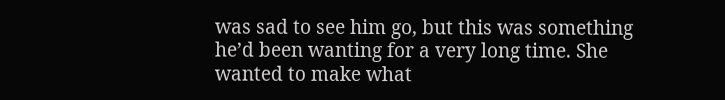was sad to see him go, but this was something he’d been wanting for a very long time. She wanted to make what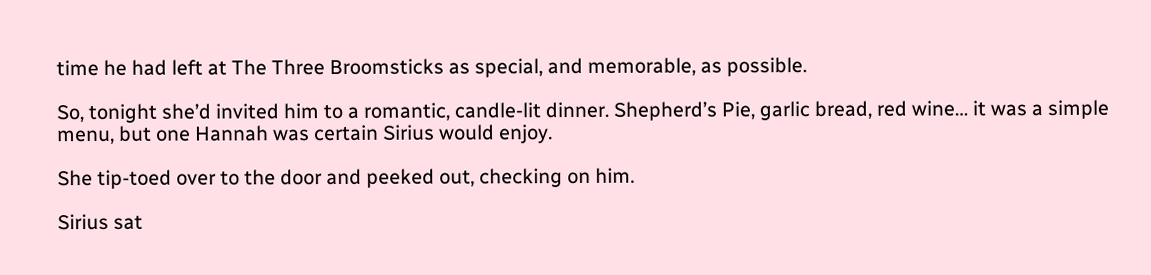time he had left at The Three Broomsticks as special, and memorable, as possible.

So, tonight she’d invited him to a romantic, candle-lit dinner. Shepherd’s Pie, garlic bread, red wine… it was a simple menu, but one Hannah was certain Sirius would enjoy.

She tip-toed over to the door and peeked out, checking on him.

Sirius sat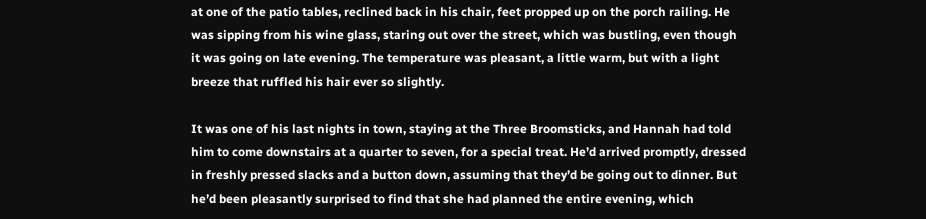at one of the patio tables, reclined back in his chair, feet propped up on the porch railing. He was sipping from his wine glass, staring out over the street, which was bustling, even though it was going on late evening. The temperature was pleasant, a little warm, but with a light breeze that ruffled his hair ever so slightly.

It was one of his last nights in town, staying at the Three Broomsticks, and Hannah had told him to come downstairs at a quarter to seven, for a special treat. He’d arrived promptly, dressed in freshly pressed slacks and a button down, assuming that they’d be going out to dinner. But he’d been pleasantly surprised to find that she had planned the entire evening, which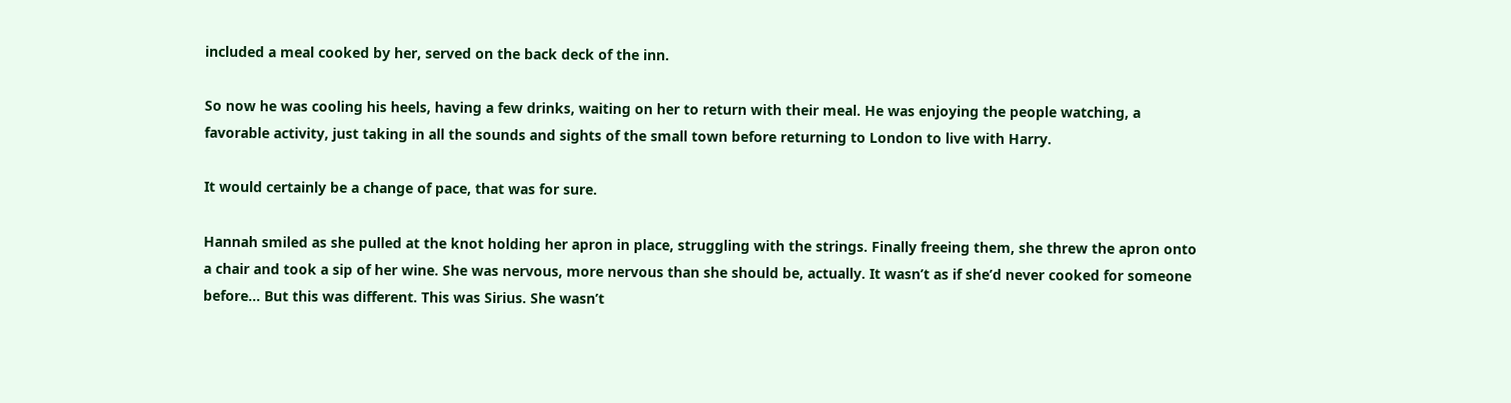included a meal cooked by her, served on the back deck of the inn.

So now he was cooling his heels, having a few drinks, waiting on her to return with their meal. He was enjoying the people watching, a favorable activity, just taking in all the sounds and sights of the small town before returning to London to live with Harry.

It would certainly be a change of pace, that was for sure.

Hannah smiled as she pulled at the knot holding her apron in place, struggling with the strings. Finally freeing them, she threw the apron onto a chair and took a sip of her wine. She was nervous, more nervous than she should be, actually. It wasn’t as if she’d never cooked for someone before… But this was different. This was Sirius. She wasn’t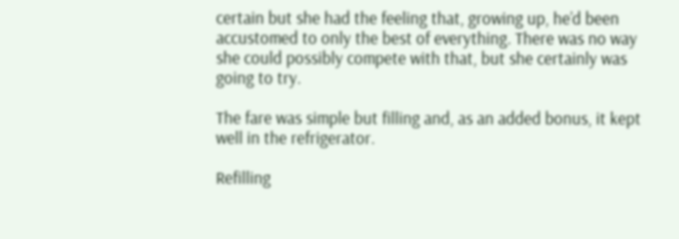certain but she had the feeling that, growing up, he’d been accustomed to only the best of everything. There was no way she could possibly compete with that, but she certainly was going to try.

The fare was simple but filling and, as an added bonus, it kept well in the refrigerator.

Refilling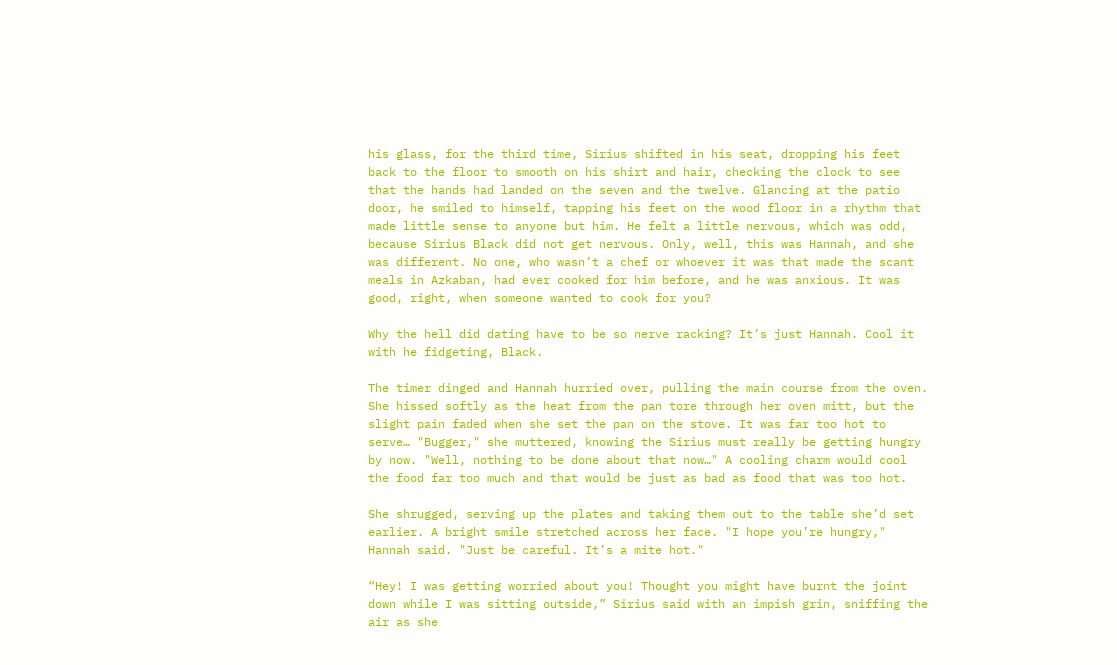his glass, for the third time, Sirius shifted in his seat, dropping his feet back to the floor to smooth on his shirt and hair, checking the clock to see that the hands had landed on the seven and the twelve. Glancing at the patio door, he smiled to himself, tapping his feet on the wood floor in a rhythm that made little sense to anyone but him. He felt a little nervous, which was odd, because Sirius Black did not get nervous. Only, well, this was Hannah, and she was different. No one, who wasn’t a chef or whoever it was that made the scant meals in Azkaban, had ever cooked for him before, and he was anxious. It was good, right, when someone wanted to cook for you?

Why the hell did dating have to be so nerve racking? It’s just Hannah. Cool it with he fidgeting, Black.

The timer dinged and Hannah hurried over, pulling the main course from the oven. She hissed softly as the heat from the pan tore through her oven mitt, but the slight pain faded when she set the pan on the stove. It was far too hot to serve… "Bugger," she muttered, knowing the Sirius must really be getting hungry by now. "Well, nothing to be done about that now…" A cooling charm would cool the food far too much and that would be just as bad as food that was too hot.

She shrugged, serving up the plates and taking them out to the table she’d set earlier. A bright smile stretched across her face. "I hope you’re hungry," Hannah said. "Just be careful. It’s a mite hot."

“Hey! I was getting worried about you! Thought you might have burnt the joint down while I was sitting outside,” Sirius said with an impish grin, sniffing the air as she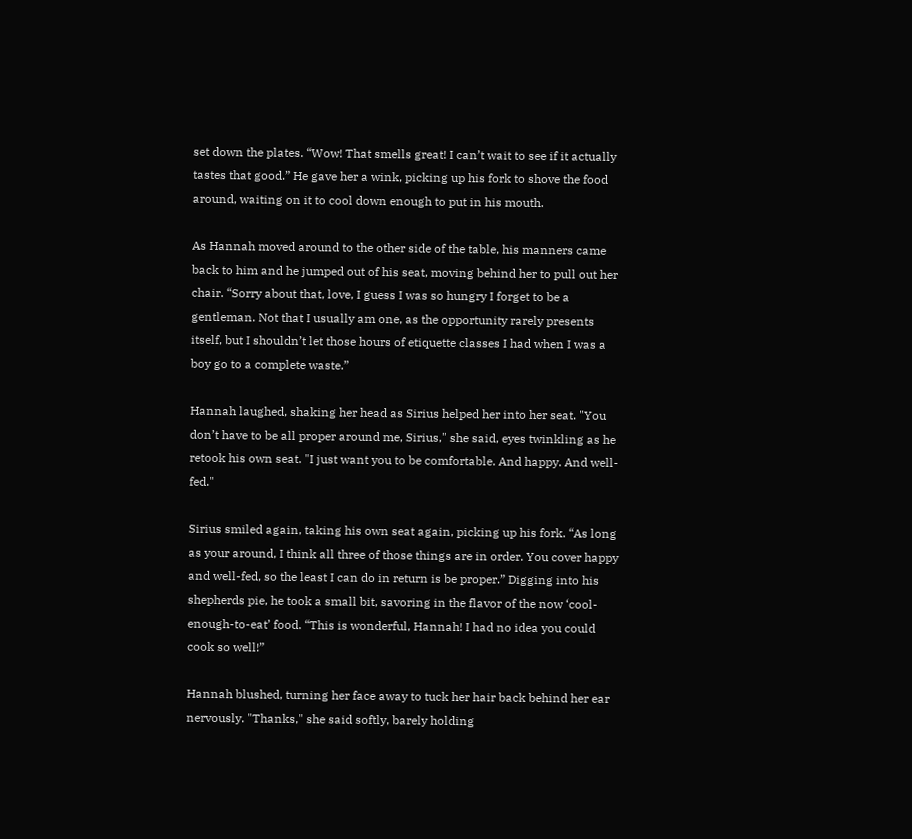set down the plates. “Wow! That smells great! I can’t wait to see if it actually tastes that good.” He gave her a wink, picking up his fork to shove the food around, waiting on it to cool down enough to put in his mouth.

As Hannah moved around to the other side of the table, his manners came back to him and he jumped out of his seat, moving behind her to pull out her chair. “Sorry about that, love, I guess I was so hungry I forget to be a gentleman. Not that I usually am one, as the opportunity rarely presents itself, but I shouldn’t let those hours of etiquette classes I had when I was a boy go to a complete waste.”

Hannah laughed, shaking her head as Sirius helped her into her seat. "You don’t have to be all proper around me, Sirius," she said, eyes twinkling as he retook his own seat. "I just want you to be comfortable. And happy. And well-fed."

Sirius smiled again, taking his own seat again, picking up his fork. “As long as your around, I think all three of those things are in order. You cover happy and well-fed, so the least I can do in return is be proper.” Digging into his shepherds pie, he took a small bit, savoring in the flavor of the now ‘cool-enough-to-eat’ food. “This is wonderful, Hannah! I had no idea you could cook so well!”

Hannah blushed, turning her face away to tuck her hair back behind her ear nervously. "Thanks," she said softly, barely holding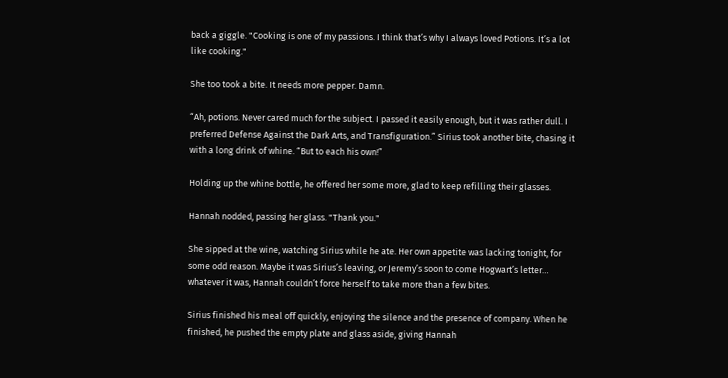back a giggle. "Cooking is one of my passions. I think that’s why I always loved Potions. It’s a lot like cooking."

She too took a bite. It needs more pepper. Damn.

“Ah, potions. Never cared much for the subject. I passed it easily enough, but it was rather dull. I preferred Defense Against the Dark Arts, and Transfiguration.” Sirius took another bite, chasing it with a long drink of whine. “But to each his own!”

Holding up the whine bottle, he offered her some more, glad to keep refilling their glasses.

Hannah nodded, passing her glass. "Thank you."

She sipped at the wine, watching Sirius while he ate. Her own appetite was lacking tonight, for some odd reason. Maybe it was Sirius’s leaving, or Jeremy’s soon to come Hogwart’s letter… whatever it was, Hannah couldn’t force herself to take more than a few bites.

Sirius finished his meal off quickly, enjoying the silence and the presence of company. When he finished, he pushed the empty plate and glass aside, giving Hannah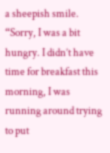a sheepish smile. “Sorry, I was a bit hungry. I didn’t have time for breakfast this morning, I was running around trying to put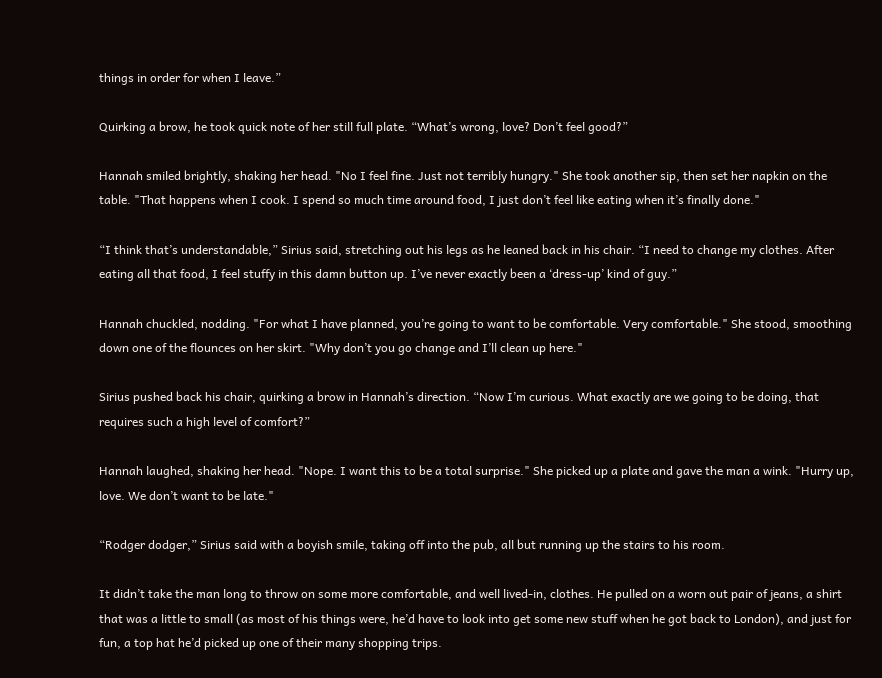things in order for when I leave.”

Quirking a brow, he took quick note of her still full plate. “What’s wrong, love? Don’t feel good?”

Hannah smiled brightly, shaking her head. "No I feel fine. Just not terribly hungry." She took another sip, then set her napkin on the table. "That happens when I cook. I spend so much time around food, I just don’t feel like eating when it’s finally done."

“I think that’s understandable,” Sirius said, stretching out his legs as he leaned back in his chair. “I need to change my clothes. After eating all that food, I feel stuffy in this damn button up. I’ve never exactly been a ‘dress-up’ kind of guy.”

Hannah chuckled, nodding. "For what I have planned, you’re going to want to be comfortable. Very comfortable." She stood, smoothing down one of the flounces on her skirt. "Why don’t you go change and I’ll clean up here."

Sirius pushed back his chair, quirking a brow in Hannah’s direction. “Now I’m curious. What exactly are we going to be doing, that requires such a high level of comfort?”

Hannah laughed, shaking her head. "Nope. I want this to be a total surprise." She picked up a plate and gave the man a wink. "Hurry up, love. We don’t want to be late."

“Rodger dodger,” Sirius said with a boyish smile, taking off into the pub, all but running up the stairs to his room.

It didn’t take the man long to throw on some more comfortable, and well lived-in, clothes. He pulled on a worn out pair of jeans, a shirt that was a little to small (as most of his things were, he’d have to look into get some new stuff when he got back to London), and just for fun, a top hat he’d picked up one of their many shopping trips.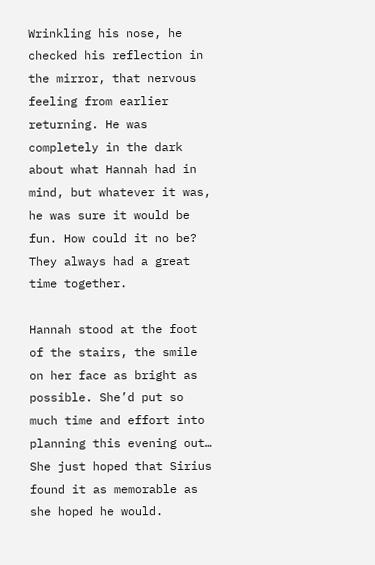Wrinkling his nose, he checked his reflection in the mirror, that nervous feeling from earlier returning. He was completely in the dark about what Hannah had in mind, but whatever it was, he was sure it would be fun. How could it no be? They always had a great time together.

Hannah stood at the foot of the stairs, the smile on her face as bright as possible. She’d put so much time and effort into planning this evening out… She just hoped that Sirius found it as memorable as she hoped he would.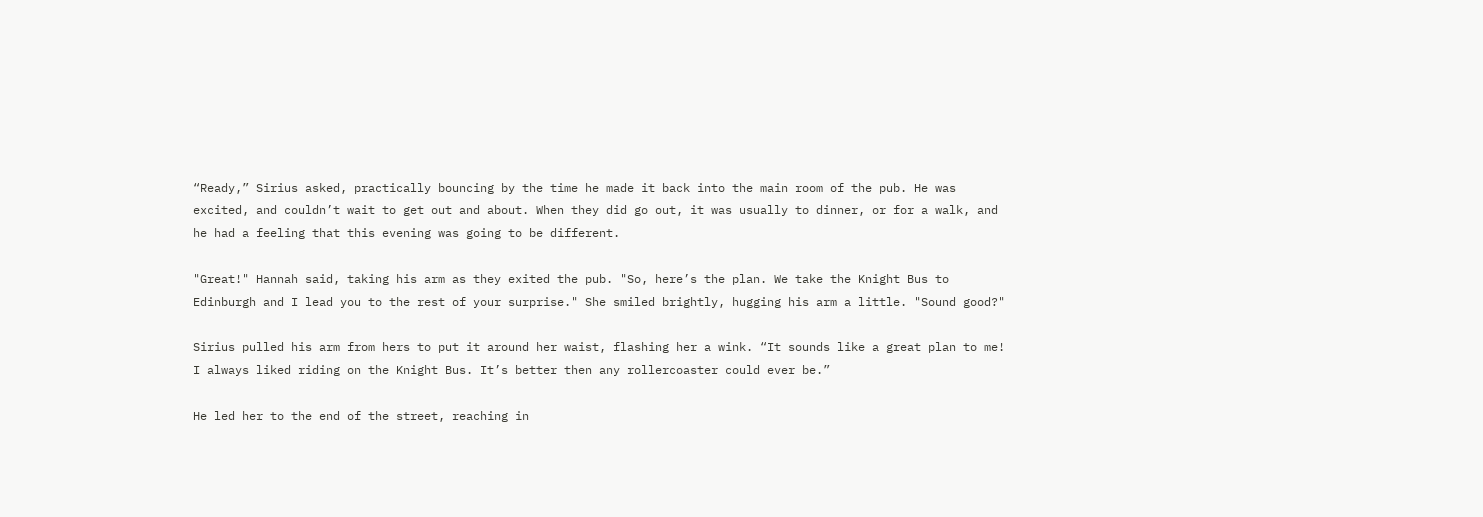“Ready,” Sirius asked, practically bouncing by the time he made it back into the main room of the pub. He was excited, and couldn’t wait to get out and about. When they did go out, it was usually to dinner, or for a walk, and he had a feeling that this evening was going to be different.

"Great!" Hannah said, taking his arm as they exited the pub. "So, here’s the plan. We take the Knight Bus to Edinburgh and I lead you to the rest of your surprise." She smiled brightly, hugging his arm a little. "Sound good?"

Sirius pulled his arm from hers to put it around her waist, flashing her a wink. “It sounds like a great plan to me! I always liked riding on the Knight Bus. It’s better then any rollercoaster could ever be.”

He led her to the end of the street, reaching in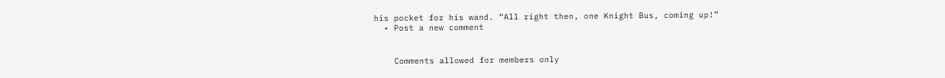his pocket for his wand. “All right then, one Knight Bus, coming up!”
  • Post a new comment


    Comments allowed for members only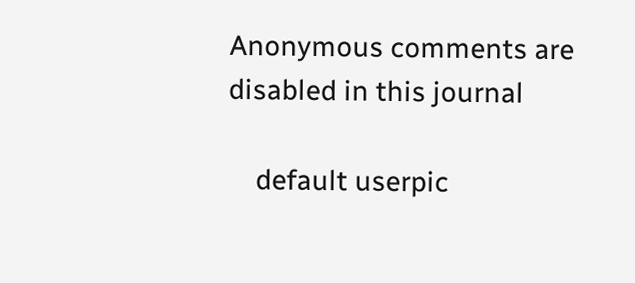Anonymous comments are disabled in this journal

    default userpic